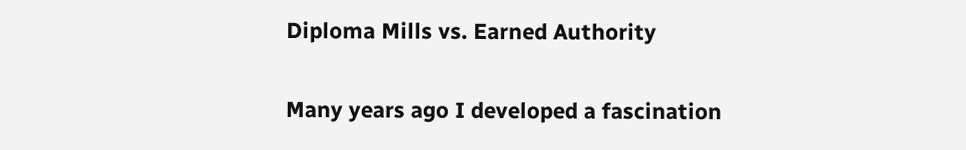Diploma Mills vs. Earned Authority

Many years ago I developed a fascination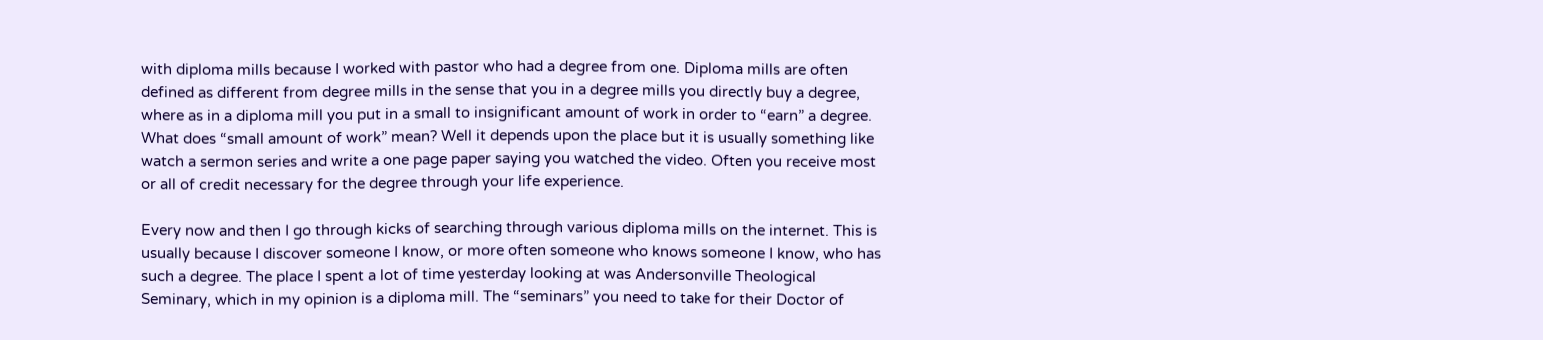with diploma mills because I worked with pastor who had a degree from one. Diploma mills are often defined as different from degree mills in the sense that you in a degree mills you directly buy a degree, where as in a diploma mill you put in a small to insignificant amount of work in order to “earn” a degree. What does “small amount of work” mean? Well it depends upon the place but it is usually something like watch a sermon series and write a one page paper saying you watched the video. Often you receive most or all of credit necessary for the degree through your life experience.

Every now and then I go through kicks of searching through various diploma mills on the internet. This is usually because I discover someone I know, or more often someone who knows someone I know, who has such a degree. The place I spent a lot of time yesterday looking at was Andersonville Theological Seminary, which in my opinion is a diploma mill. The “seminars” you need to take for their Doctor of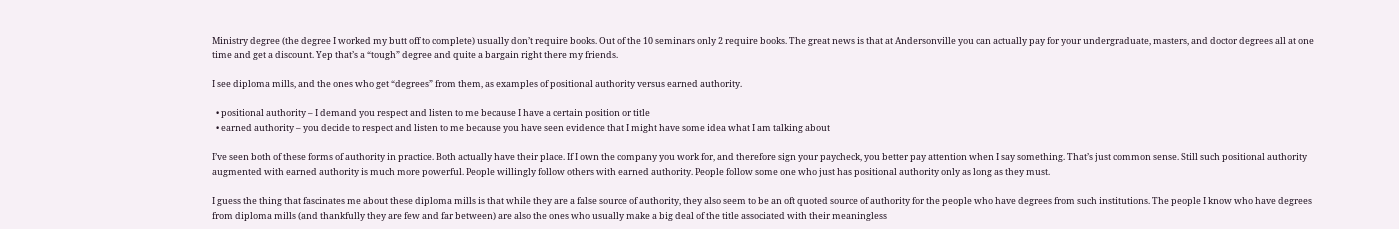Ministry degree (the degree I worked my butt off to complete) usually don’t require books. Out of the 10 seminars only 2 require books. The great news is that at Andersonville you can actually pay for your undergraduate, masters, and doctor degrees all at one time and get a discount. Yep that’s a “tough” degree and quite a bargain right there my friends.

I see diploma mills, and the ones who get “degrees” from them, as examples of positional authority versus earned authority.

  • positional authority – I demand you respect and listen to me because I have a certain position or title
  • earned authority – you decide to respect and listen to me because you have seen evidence that I might have some idea what I am talking about

I’ve seen both of these forms of authority in practice. Both actually have their place. If I own the company you work for, and therefore sign your paycheck, you better pay attention when I say something. That’s just common sense. Still such positional authority augmented with earned authority is much more powerful. People willingly follow others with earned authority. People follow some one who just has positional authority only as long as they must.

I guess the thing that fascinates me about these diploma mills is that while they are a false source of authority, they also seem to be an oft quoted source of authority for the people who have degrees from such institutions. The people I know who have degrees from diploma mills (and thankfully they are few and far between) are also the ones who usually make a big deal of the title associated with their meaningless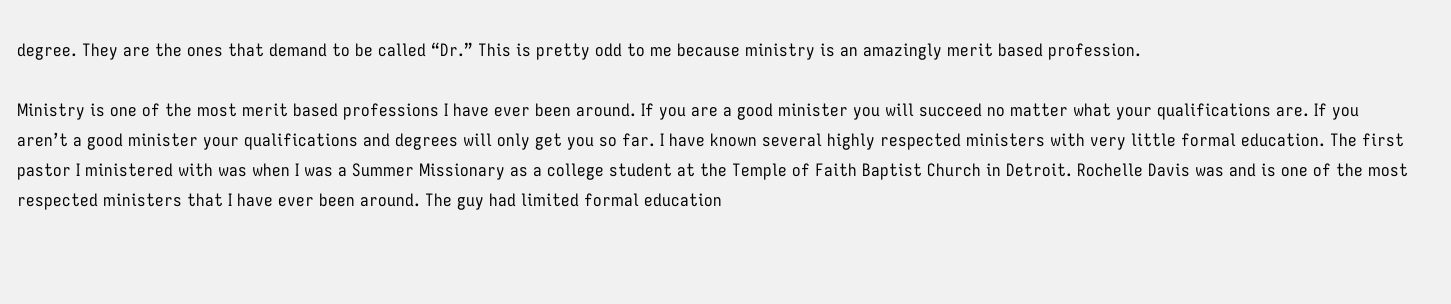degree. They are the ones that demand to be called “Dr.” This is pretty odd to me because ministry is an amazingly merit based profession.

Ministry is one of the most merit based professions I have ever been around. If you are a good minister you will succeed no matter what your qualifications are. If you aren’t a good minister your qualifications and degrees will only get you so far. I have known several highly respected ministers with very little formal education. The first pastor I ministered with was when I was a Summer Missionary as a college student at the Temple of Faith Baptist Church in Detroit. Rochelle Davis was and is one of the most respected ministers that I have ever been around. The guy had limited formal education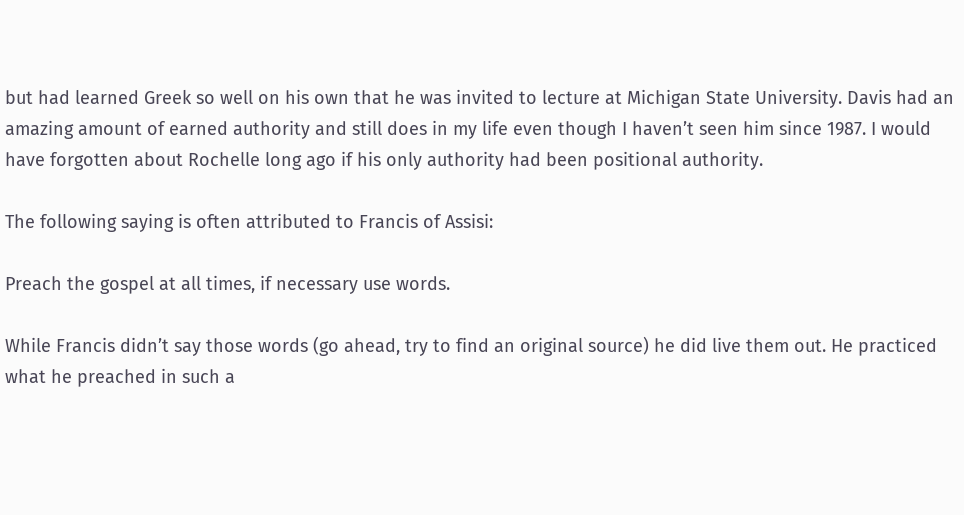but had learned Greek so well on his own that he was invited to lecture at Michigan State University. Davis had an amazing amount of earned authority and still does in my life even though I haven’t seen him since 1987. I would have forgotten about Rochelle long ago if his only authority had been positional authority.

The following saying is often attributed to Francis of Assisi:

Preach the gospel at all times, if necessary use words.

While Francis didn’t say those words (go ahead, try to find an original source) he did live them out. He practiced what he preached in such a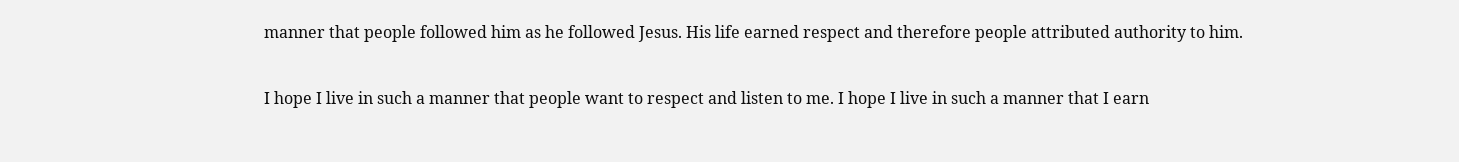manner that people followed him as he followed Jesus. His life earned respect and therefore people attributed authority to him.

I hope I live in such a manner that people want to respect and listen to me. I hope I live in such a manner that I earn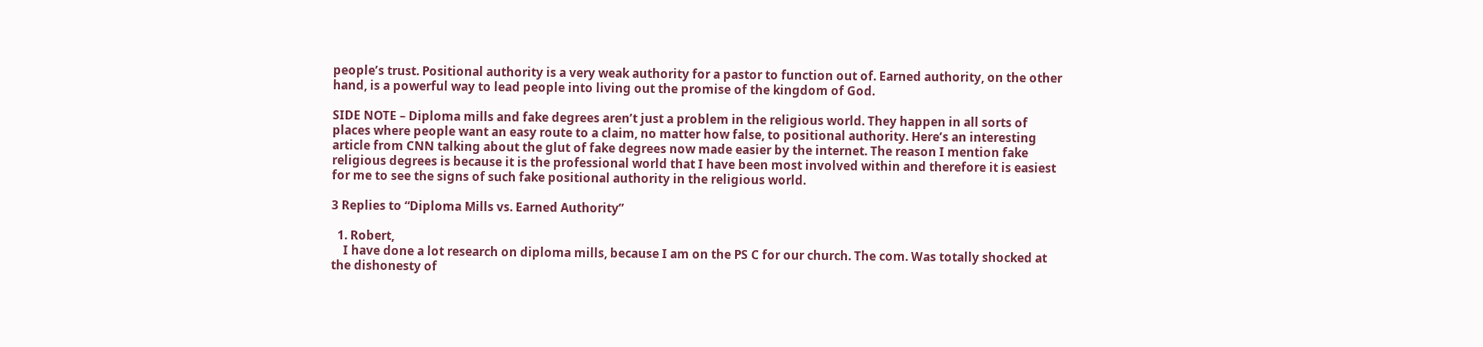people’s trust. Positional authority is a very weak authority for a pastor to function out of. Earned authority, on the other hand, is a powerful way to lead people into living out the promise of the kingdom of God.

SIDE NOTE – Diploma mills and fake degrees aren’t just a problem in the religious world. They happen in all sorts of places where people want an easy route to a claim, no matter how false, to positional authority. Here’s an interesting article from CNN talking about the glut of fake degrees now made easier by the internet. The reason I mention fake religious degrees is because it is the professional world that I have been most involved within and therefore it is easiest for me to see the signs of such fake positional authority in the religious world.

3 Replies to “Diploma Mills vs. Earned Authority”

  1. Robert,
    I have done a lot research on diploma mills, because I am on the PS C for our church. The com. Was totally shocked at the dishonesty of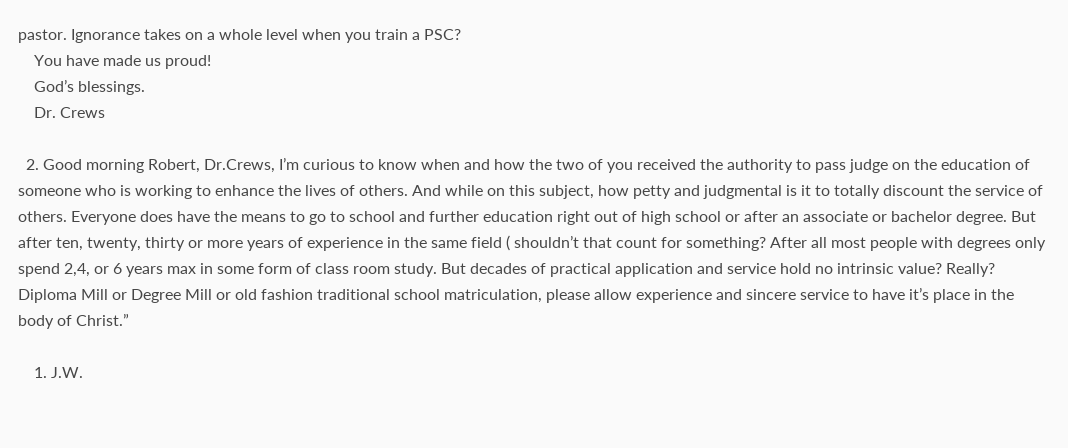pastor. Ignorance takes on a whole level when you train a PSC?
    You have made us proud!
    God’s blessings.
    Dr. Crews

  2. Good morning Robert, Dr.Crews, I’m curious to know when and how the two of you received the authority to pass judge on the education of someone who is working to enhance the lives of others. And while on this subject, how petty and judgmental is it to totally discount the service of others. Everyone does have the means to go to school and further education right out of high school or after an associate or bachelor degree. But after ten, twenty, thirty or more years of experience in the same field ( shouldn’t that count for something? After all most people with degrees only spend 2,4, or 6 years max in some form of class room study. But decades of practical application and service hold no intrinsic value? Really? Diploma Mill or Degree Mill or old fashion traditional school matriculation, please allow experience and sincere service to have it’s place in the body of Christ.”

    1. J.W.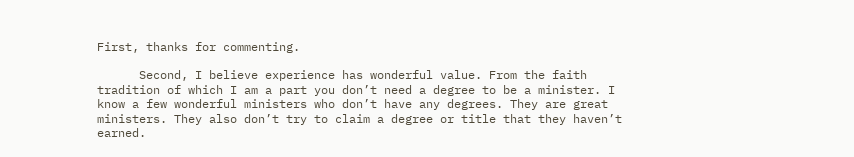First, thanks for commenting.

      Second, I believe experience has wonderful value. From the faith tradition of which I am a part you don’t need a degree to be a minister. I know a few wonderful ministers who don’t have any degrees. They are great ministers. They also don’t try to claim a degree or title that they haven’t earned.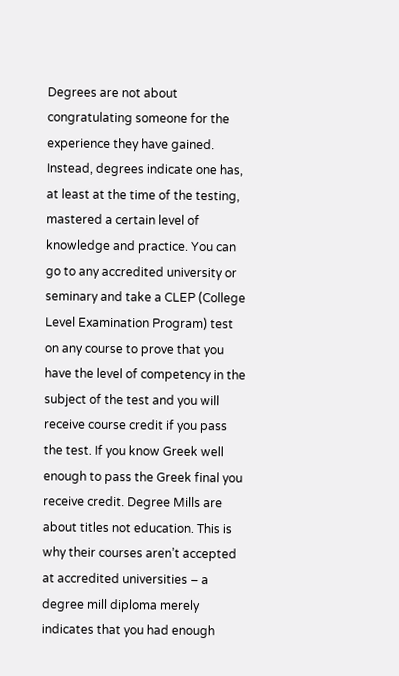Degrees are not about congratulating someone for the experience they have gained. Instead, degrees indicate one has, at least at the time of the testing, mastered a certain level of knowledge and practice. You can go to any accredited university or seminary and take a CLEP (College Level Examination Program) test on any course to prove that you have the level of competency in the subject of the test and you will receive course credit if you pass the test. If you know Greek well enough to pass the Greek final you receive credit. Degree Mills are about titles not education. This is why their courses aren’t accepted at accredited universities – a degree mill diploma merely indicates that you had enough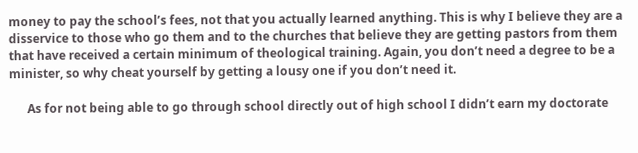money to pay the school’s fees, not that you actually learned anything. This is why I believe they are a disservice to those who go them and to the churches that believe they are getting pastors from them that have received a certain minimum of theological training. Again, you don’t need a degree to be a minister, so why cheat yourself by getting a lousy one if you don’t need it.

      As for not being able to go through school directly out of high school I didn’t earn my doctorate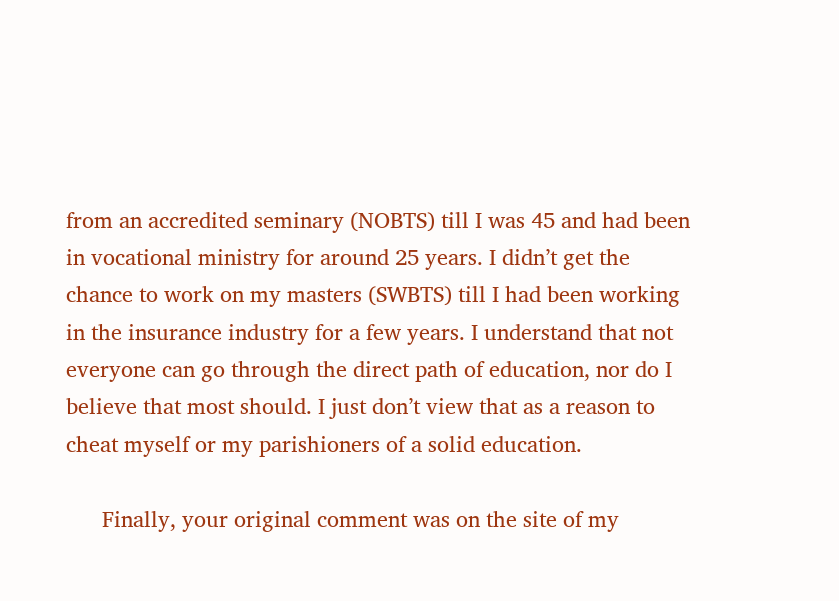from an accredited seminary (NOBTS) till I was 45 and had been in vocational ministry for around 25 years. I didn’t get the chance to work on my masters (SWBTS) till I had been working in the insurance industry for a few years. I understand that not everyone can go through the direct path of education, nor do I believe that most should. I just don’t view that as a reason to cheat myself or my parishioners of a solid education.

      Finally, your original comment was on the site of my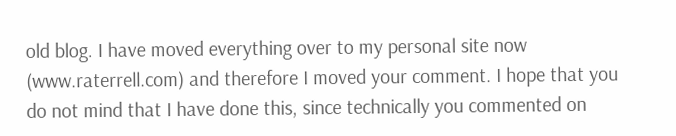old blog. I have moved everything over to my personal site now (www.raterrell.com) and therefore I moved your comment. I hope that you do not mind that I have done this, since technically you commented on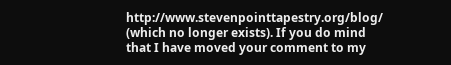http://www.stevenpointtapestry.org/blog/ (which no longer exists). If you do mind that I have moved your comment to my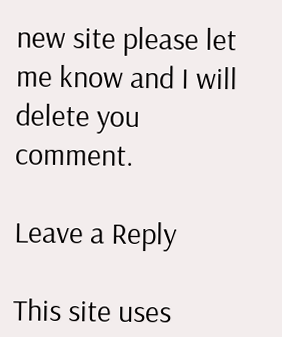new site please let me know and I will delete you comment.

Leave a Reply

This site uses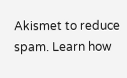Akismet to reduce spam. Learn how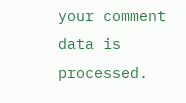your comment data is processed.